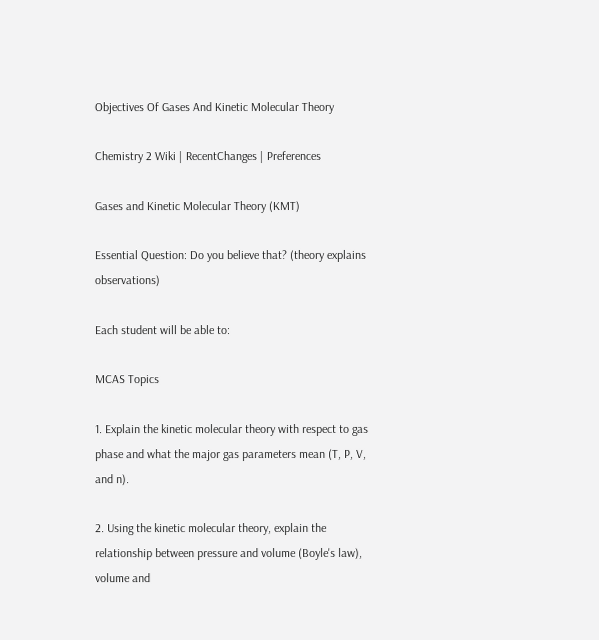Objectives Of Gases And Kinetic Molecular Theory

Chemistry 2 Wiki | RecentChanges | Preferences

Gases and Kinetic Molecular Theory (KMT)

Essential Question: Do you believe that? (theory explains observations)

Each student will be able to:

MCAS Topics

1. Explain the kinetic molecular theory with respect to gas phase and what the major gas parameters mean (T, P, V, and n).

2. Using the kinetic molecular theory, explain the relationship between pressure and volume (Boyle's law), volume and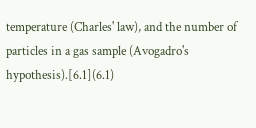temperature (Charles' law), and the number of particles in a gas sample (Avogadro's hypothesis).[6.1](6.1)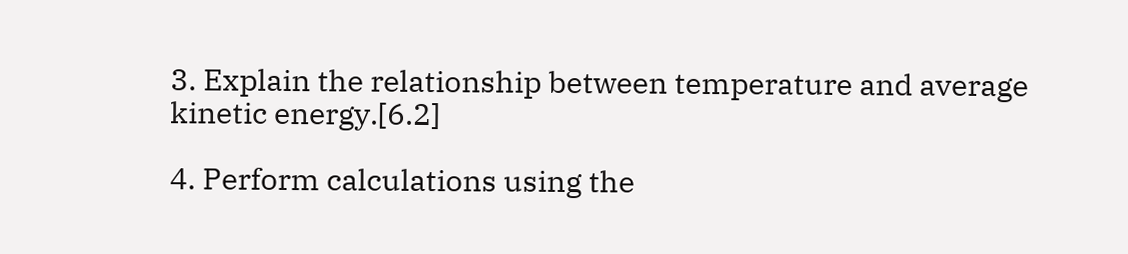3. Explain the relationship between temperature and average kinetic energy.[6.2]

4. Perform calculations using the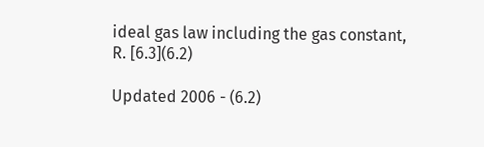ideal gas law including the gas constant, R. [6.3](6.2)

Updated 2006 - (6.2)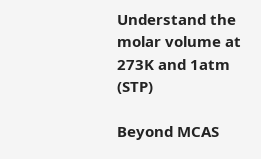Understand the molar volume at 273K and 1atm (STP)

Beyond MCAS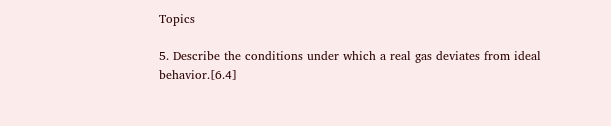Topics

5. Describe the conditions under which a real gas deviates from ideal behavior.[6.4]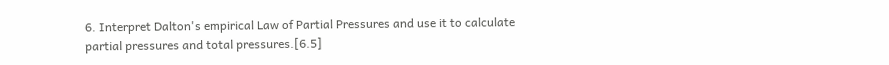6. Interpret Dalton's empirical Law of Partial Pressures and use it to calculate partial pressures and total pressures.[6.5]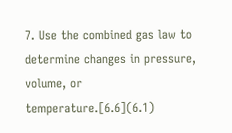7. Use the combined gas law to determine changes in pressure, volume, or temperature.[6.6](6.1)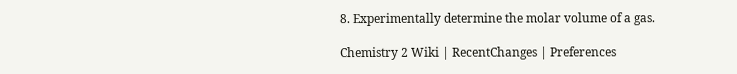8. Experimentally determine the molar volume of a gas.

Chemistry 2 Wiki | RecentChanges | Preferences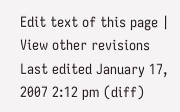Edit text of this page | View other revisions
Last edited January 17, 2007 2:12 pm (diff)